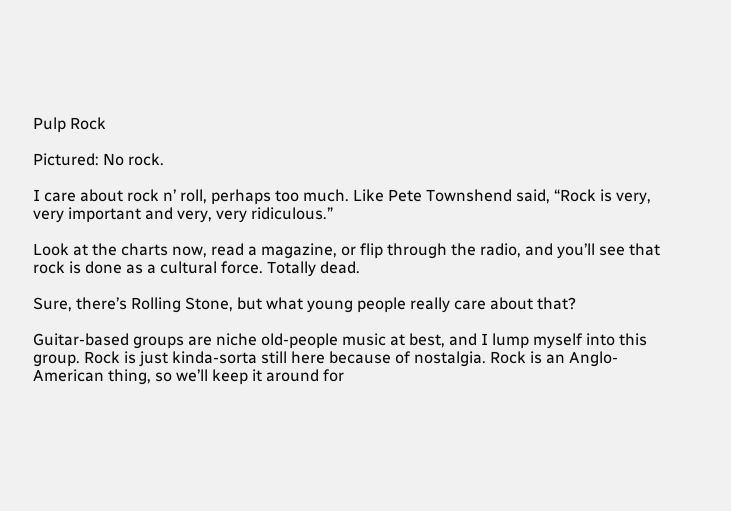Pulp Rock

Pictured: No rock.

I care about rock n’ roll, perhaps too much. Like Pete Townshend said, “Rock is very, very important and very, very ridiculous.”

Look at the charts now, read a magazine, or flip through the radio, and you’ll see that rock is done as a cultural force. Totally dead.

Sure, there’s Rolling Stone, but what young people really care about that?

Guitar-based groups are niche old-people music at best, and I lump myself into this group. Rock is just kinda-sorta still here because of nostalgia. Rock is an Anglo-American thing, so we’ll keep it around for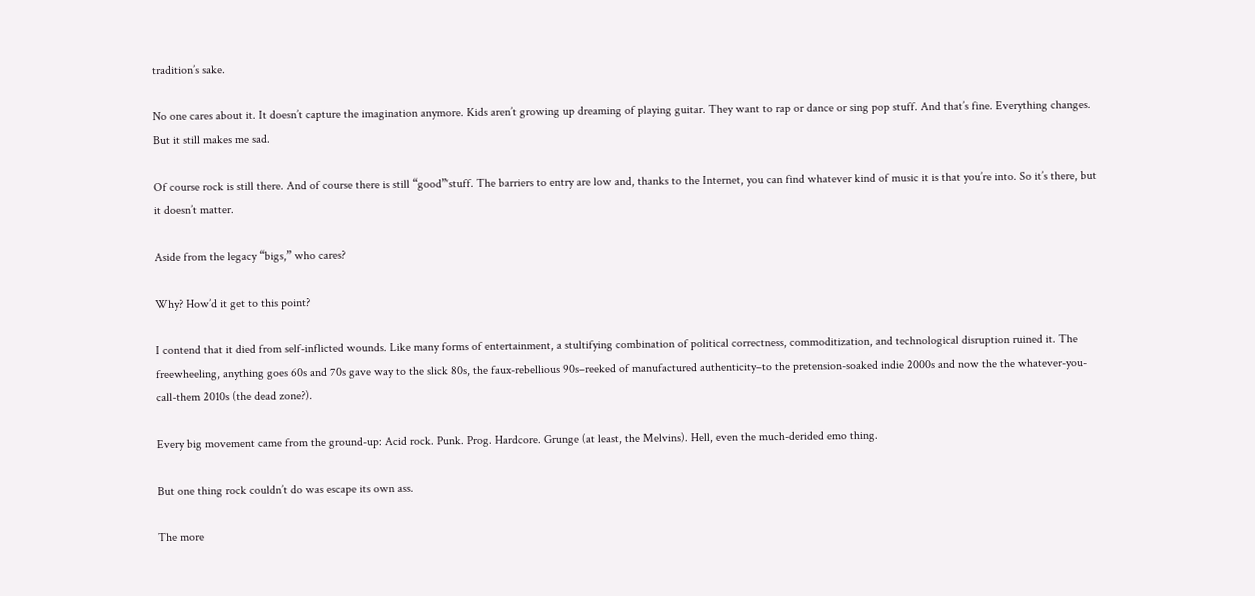tradition’s sake.

No one cares about it. It doesn’t capture the imagination anymore. Kids aren’t growing up dreaming of playing guitar. They want to rap or dance or sing pop stuff. And that’s fine. Everything changes. But it still makes me sad.

Of course rock is still there. And of course there is still “good”‘stuff. The barriers to entry are low and, thanks to the Internet, you can find whatever kind of music it is that you’re into. So it’s there, but it doesn’t matter.

Aside from the legacy “bigs,” who cares?

Why? How’d it get to this point?

I contend that it died from self-inflicted wounds. Like many forms of entertainment, a stultifying combination of political correctness, commoditization, and technological disruption ruined it. The freewheeling, anything goes 60s and 70s gave way to the slick 80s, the faux-rebellious 90s–reeked of manufactured authenticity–to the pretension-soaked indie 2000s and now the the whatever-you-call-them 2010s (the dead zone?).

Every big movement came from the ground-up: Acid rock. Punk. Prog. Hardcore. Grunge (at least, the Melvins). Hell, even the much-derided emo thing.

But one thing rock couldn’t do was escape its own ass.

The more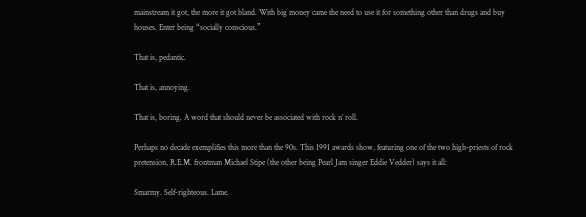mainstream it got, the more it got bland. With big money came the need to use it for something other than drugs and buy houses. Enter being “socially conscious.”

That is, pedantic.

That is, annoying.

That is, boring. A word that should never be associated with rock n’ roll.

Perhaps no decade exemplifies this more than the 90s. This 1991 awards show, featuring one of the two high-priests of rock pretension, R.E.M. frontman Michael Stipe (the other being Pearl Jam singer Eddie Vedder) says it all:

Smarmy. Self-righteous. Lame.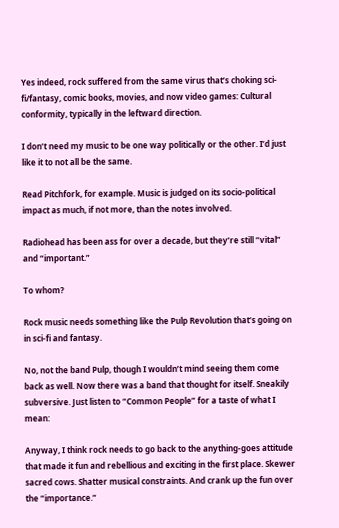Yes indeed, rock suffered from the same virus that’s choking sci-fi/fantasy, comic books, movies, and now video games: Cultural conformity, typically in the leftward direction.

I don’t need my music to be one way politically or the other. I’d just like it to not all be the same.

Read Pitchfork, for example. Music is judged on its socio-political impact as much, if not more, than the notes involved.

Radiohead has been ass for over a decade, but they’re still “vital” and “important.”

To whom?

Rock music needs something like the Pulp Revolution that’s going on in sci-fi and fantasy.

No, not the band Pulp, though I wouldn’t mind seeing them come back as well. Now there was a band that thought for itself. Sneakily subversive. Just listen to “Common People” for a taste of what I mean:

Anyway, I think rock needs to go back to the anything-goes attitude that made it fun and rebellious and exciting in the first place. Skewer sacred cows. Shatter musical constraints. And crank up the fun over the “importance.”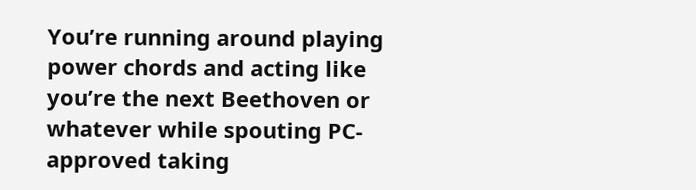You’re running around playing power chords and acting like you’re the next Beethoven or whatever while spouting PC-approved taking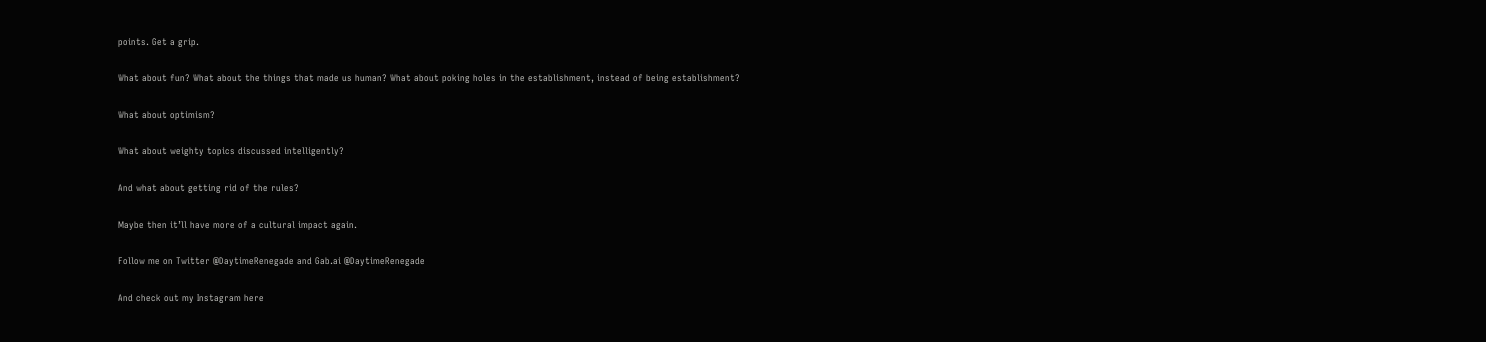points. Get a grip.

What about fun? What about the things that made us human? What about poking holes in the establishment, instead of being establishment?

What about optimism?

What about weighty topics discussed intelligently?

And what about getting rid of the rules?

Maybe then it’ll have more of a cultural impact again.

Follow me on Twitter @DaytimeRenegade and Gab.ai @DaytimeRenegade

And check out my Instagram here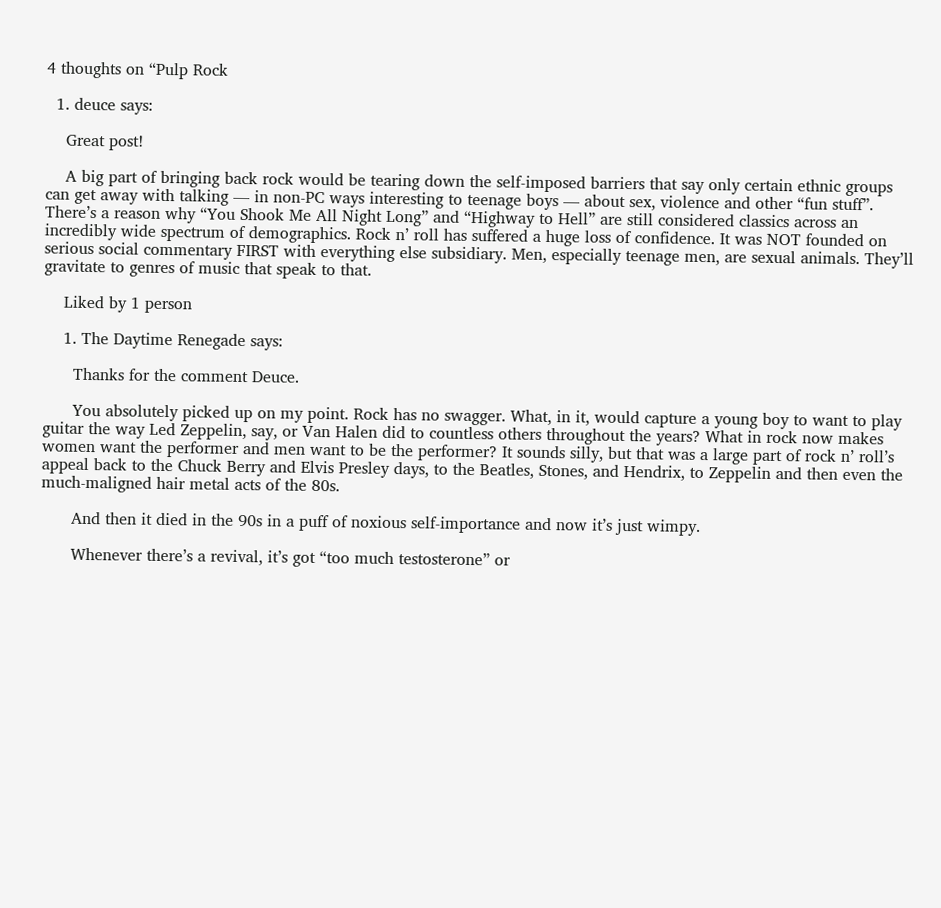4 thoughts on “Pulp Rock

  1. deuce says:

    Great post!

    A big part of bringing back rock would be tearing down the self-imposed barriers that say only certain ethnic groups can get away with talking — in non-PC ways interesting to teenage boys — about sex, violence and other “fun stuff”. There’s a reason why “You Shook Me All Night Long” and “Highway to Hell” are still considered classics across an incredibly wide spectrum of demographics. Rock n’ roll has suffered a huge loss of confidence. It was NOT founded on serious social commentary FIRST with everything else subsidiary. Men, especially teenage men, are sexual animals. They’ll gravitate to genres of music that speak to that.

    Liked by 1 person

    1. The Daytime Renegade says:

      Thanks for the comment Deuce.

      You absolutely picked up on my point. Rock has no swagger. What, in it, would capture a young boy to want to play guitar the way Led Zeppelin, say, or Van Halen did to countless others throughout the years? What in rock now makes women want the performer and men want to be the performer? It sounds silly, but that was a large part of rock n’ roll’s appeal back to the Chuck Berry and Elvis Presley days, to the Beatles, Stones, and Hendrix, to Zeppelin and then even the much-maligned hair metal acts of the 80s.

      And then it died in the 90s in a puff of noxious self-importance and now it’s just wimpy.

      Whenever there’s a revival, it’s got “too much testosterone” or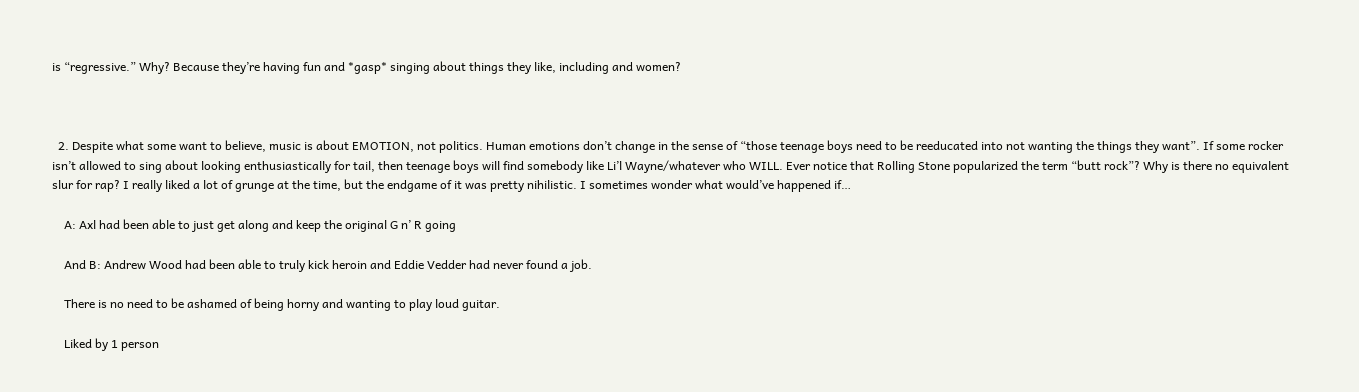is “regressive.” Why? Because they’re having fun and *gasp* singing about things they like, including and women?



  2. Despite what some want to believe, music is about EMOTION, not politics. Human emotions don’t change in the sense of “those teenage boys need to be reeducated into not wanting the things they want”. If some rocker isn’t allowed to sing about looking enthusiastically for tail, then teenage boys will find somebody like Li’l Wayne/whatever who WILL. Ever notice that Rolling Stone popularized the term “butt rock”? Why is there no equivalent slur for rap? I really liked a lot of grunge at the time, but the endgame of it was pretty nihilistic. I sometimes wonder what would’ve happened if…

    A: Axl had been able to just get along and keep the original G n’ R going

    And B: Andrew Wood had been able to truly kick heroin and Eddie Vedder had never found a job.

    There is no need to be ashamed of being horny and wanting to play loud guitar.

    Liked by 1 person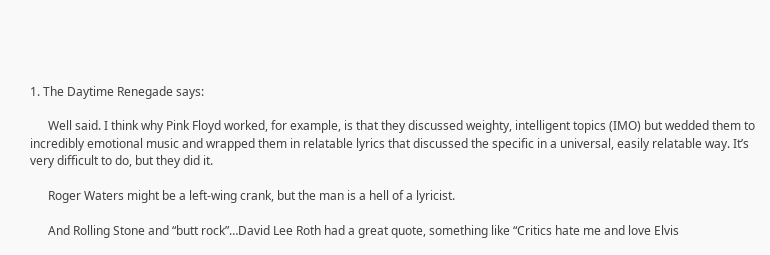1. The Daytime Renegade says:

      Well said. I think why Pink Floyd worked, for example, is that they discussed weighty, intelligent topics (IMO) but wedded them to incredibly emotional music and wrapped them in relatable lyrics that discussed the specific in a universal, easily relatable way. It’s very difficult to do, but they did it.

      Roger Waters might be a left-wing crank, but the man is a hell of a lyricist.

      And Rolling Stone and “butt rock”…David Lee Roth had a great quote, something like “Critics hate me and love Elvis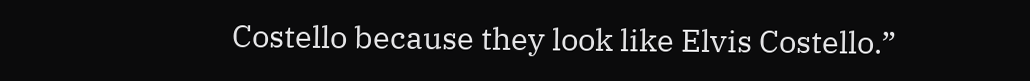Costello because they look like Elvis Costello.”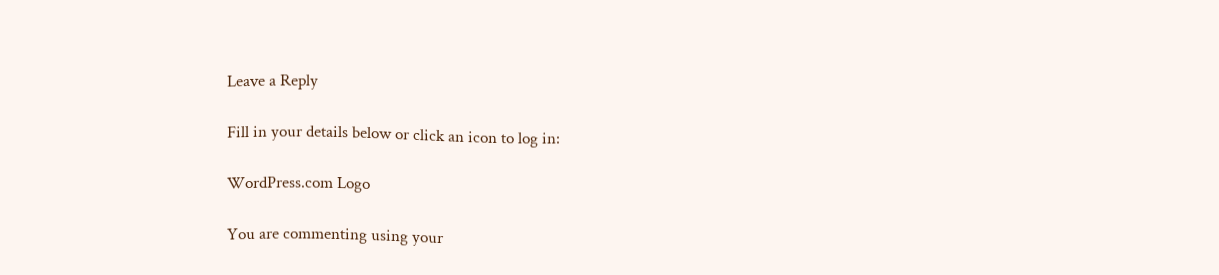Leave a Reply

Fill in your details below or click an icon to log in:

WordPress.com Logo

You are commenting using your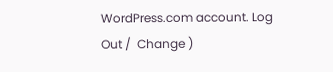WordPress.com account. Log Out /  Change )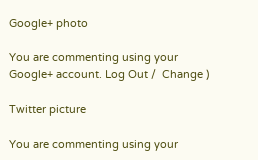Google+ photo

You are commenting using your Google+ account. Log Out /  Change )

Twitter picture

You are commenting using your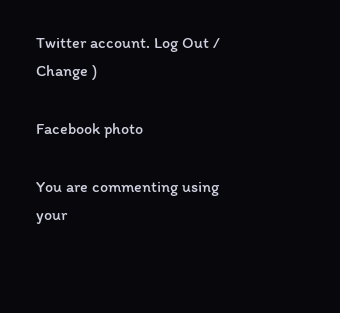Twitter account. Log Out /  Change )

Facebook photo

You are commenting using your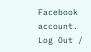Facebook account. Log Out /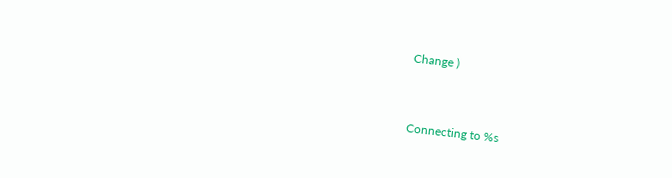Change )


Connecting to %s